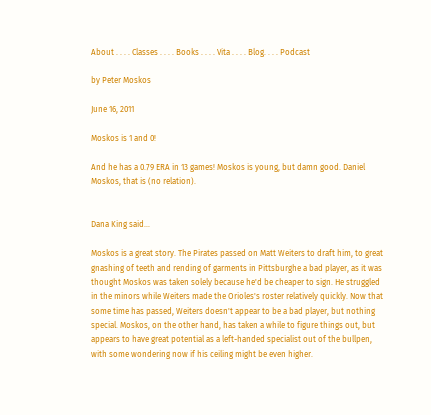About . . . . Classes . . . . Books . . . . Vita . . . . Blog. . . . Podcast

by Peter Moskos

June 16, 2011

Moskos is 1 and 0!

And he has a 0.79 ERA in 13 games! Moskos is young, but damn good. Daniel Moskos, that is (no relation).


Dana King said...

Moskos is a great story. The Pirates passed on Matt Weiters to draft him, to great gnashing of teeth and rending of garments in Pittsburghe a bad player, as it was thought Moskos was taken solely because he'd be cheaper to sign. He struggled in the minors while Weiters made the Orioles's roster relatively quickly. Now that some time has passed, Weiters doesn't appear to be a bad player, but nothing special. Moskos, on the other hand, has taken a while to figure things out, but appears to have great potential as a left-handed specialist out of the bullpen, with some wondering now if his ceiling might be even higher.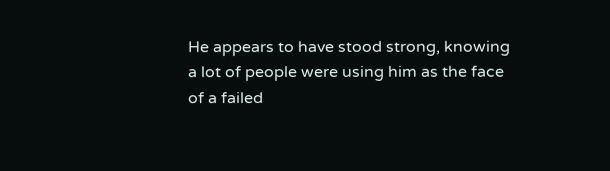He appears to have stood strong, knowing a lot of people were using him as the face of a failed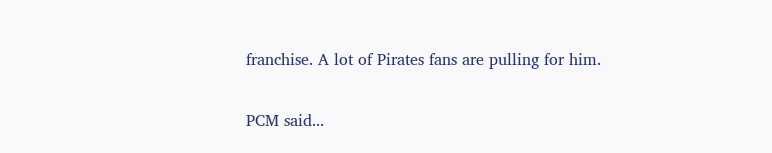franchise. A lot of Pirates fans are pulling for him.

PCM said...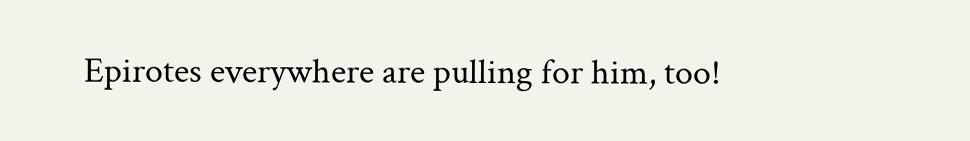Epirotes everywhere are pulling for him, too!